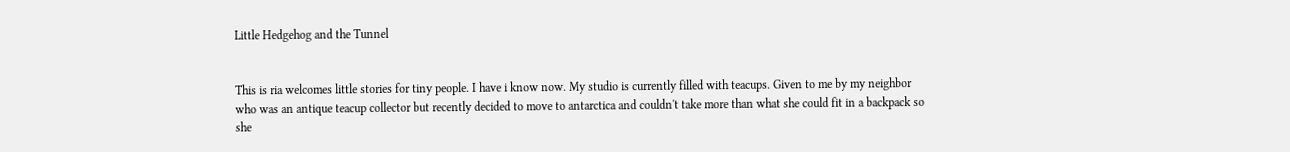Little Hedgehog and the Tunnel


This is ria welcomes little stories for tiny people. I have i know now. My studio is currently filled with teacups. Given to me by my neighbor who was an antique teacup collector but recently decided to move to antarctica and couldn't take more than what she could fit in a backpack so she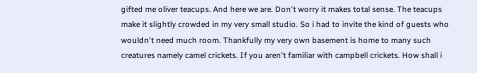gifted me oliver teacups. And here we are. Don't worry it makes total sense. The teacups make it slightly crowded in my very small studio. So i had to invite the kind of guests who wouldn't need much room. Thankfully my very own basement is home to many such creatures namely camel crickets. If you aren't familiar with campbell crickets. How shall i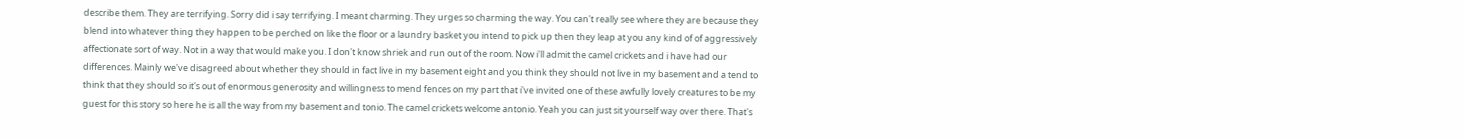describe them. They are terrifying. Sorry did i say terrifying. I meant charming. They urges so charming the way. You can't really see where they are because they blend into whatever thing they happen to be perched on like the floor or a laundry basket you intend to pick up then they leap at you any kind of of aggressively affectionate sort of way. Not in a way that would make you. I don't know shriek and run out of the room. Now i'll admit the camel crickets and i have had our differences. Mainly we've disagreed about whether they should in fact live in my basement eight and you think they should not live in my basement and a tend to think that they should so it's out of enormous generosity and willingness to mend fences on my part that i've invited one of these awfully lovely creatures to be my guest for this story so here he is all the way from my basement and tonio. The camel crickets welcome antonio. Yeah you can just sit yourself way over there. That's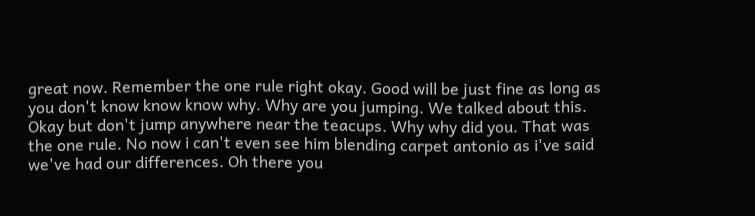great now. Remember the one rule right okay. Good will be just fine as long as you don't know know know why. Why are you jumping. We talked about this. Okay but don't jump anywhere near the teacups. Why why did you. That was the one rule. No now i can't even see him blending carpet antonio as i've said we've had our differences. Oh there you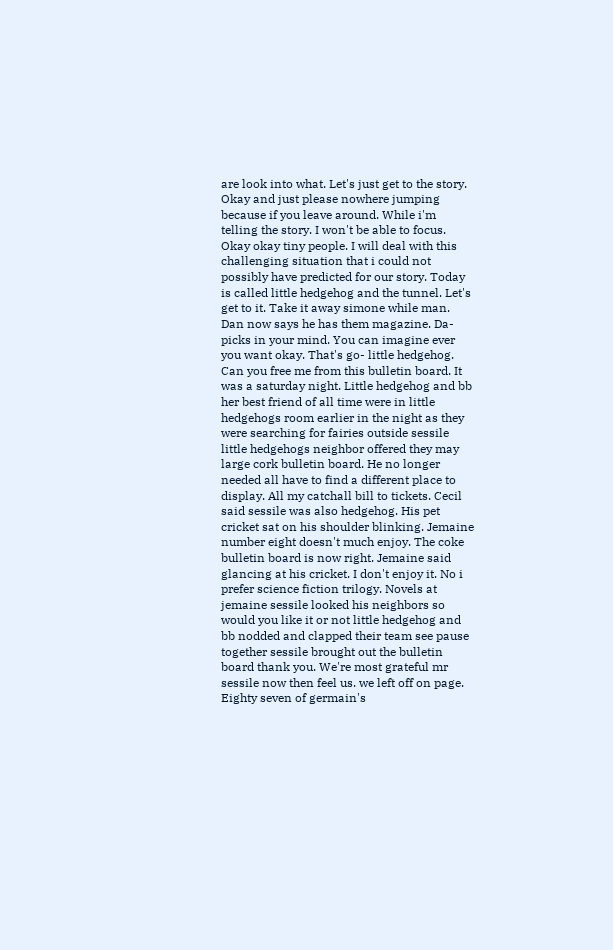are look into what. Let's just get to the story. Okay and just please nowhere jumping because if you leave around. While i'm telling the story. I won't be able to focus. Okay okay tiny people. I will deal with this challenging situation that i could not possibly have predicted for our story. Today is called little hedgehog and the tunnel. Let's get to it. Take it away simone while man. Dan now says he has them magazine. Da- picks in your mind. You can imagine ever you want okay. That's go- little hedgehog. Can you free me from this bulletin board. It was a saturday night. Little hedgehog and bb her best friend of all time were in little hedgehogs room earlier in the night as they were searching for fairies outside sessile little hedgehogs neighbor offered they may large cork bulletin board. He no longer needed all have to find a different place to display. All my catchall bill to tickets. Cecil said sessile was also hedgehog. His pet cricket sat on his shoulder blinking. Jemaine number eight doesn't much enjoy. The coke bulletin board is now right. Jemaine said glancing at his cricket. I don't enjoy it. No i prefer science fiction trilogy. Novels at jemaine sessile looked his neighbors so would you like it or not little hedgehog and bb nodded and clapped their team see pause together sessile brought out the bulletin board thank you. We're most grateful mr sessile now then feel us. we left off on page. Eighty seven of germain's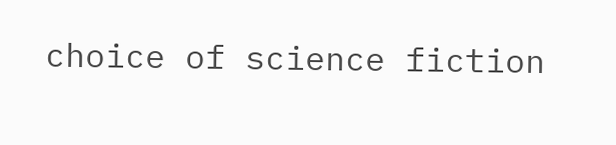choice of science fiction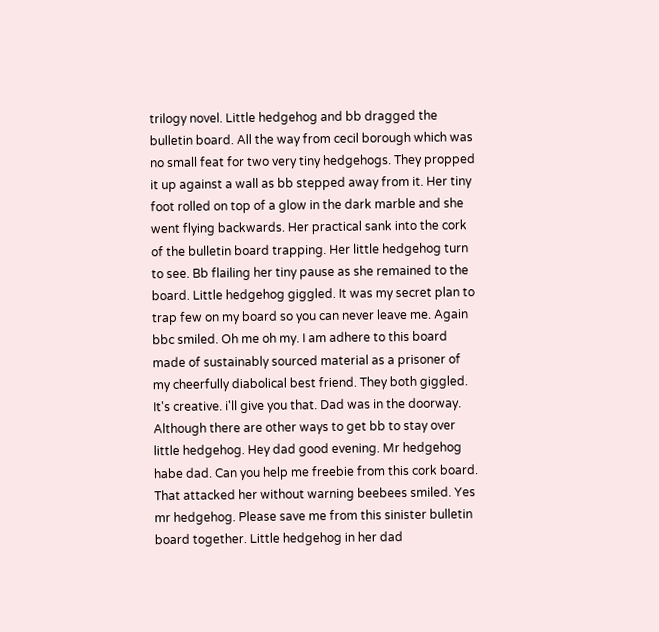trilogy novel. Little hedgehog and bb dragged the bulletin board. All the way from cecil borough which was no small feat for two very tiny hedgehogs. They propped it up against a wall as bb stepped away from it. Her tiny foot rolled on top of a glow in the dark marble and she went flying backwards. Her practical sank into the cork of the bulletin board trapping. Her little hedgehog turn to see. Bb flailing her tiny pause as she remained to the board. Little hedgehog giggled. It was my secret plan to trap few on my board so you can never leave me. Again bbc smiled. Oh me oh my. I am adhere to this board made of sustainably sourced material as a prisoner of my cheerfully diabolical best friend. They both giggled. It's creative. i'll give you that. Dad was in the doorway. Although there are other ways to get bb to stay over little hedgehog. Hey dad good evening. Mr hedgehog habe dad. Can you help me freebie from this cork board. That attacked her without warning beebees smiled. Yes mr hedgehog. Please save me from this sinister bulletin board together. Little hedgehog in her dad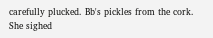carefully plucked. Bb's pickles from the cork. She sighed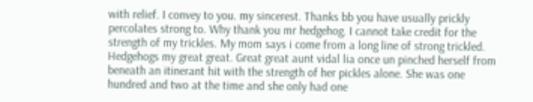with relief. I convey to you. my sincerest. Thanks bb you have usually prickly percolates strong to. Why thank you mr hedgehog. I cannot take credit for the strength of my trickles. My mom says i come from a long line of strong trickled. Hedgehogs my great great. Great great aunt vidal lia once un pinched herself from beneath an itinerant hit with the strength of her pickles alone. She was one hundred and two at the time and she only had one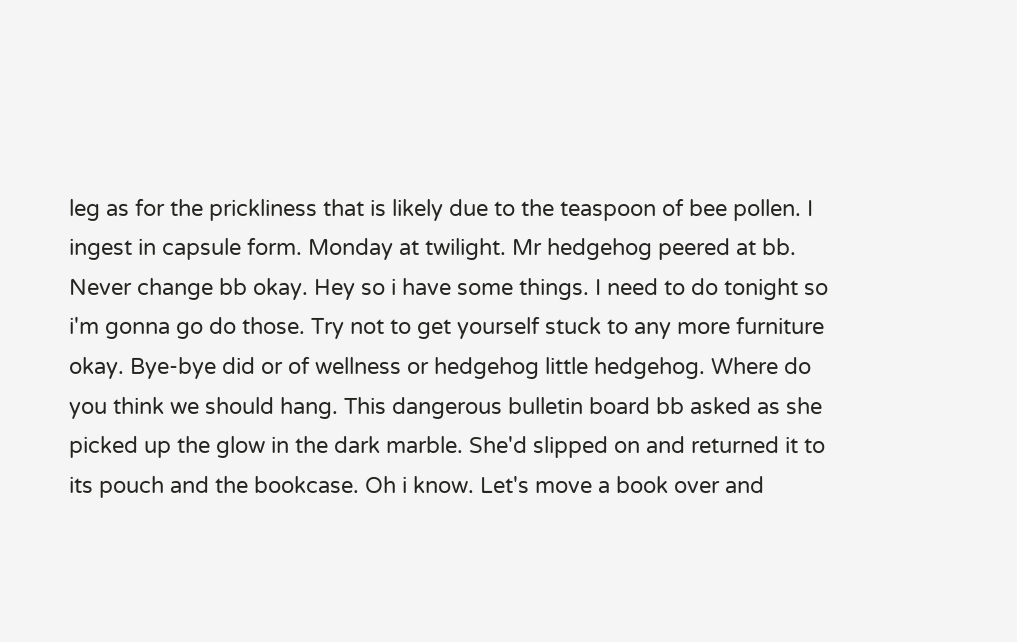leg as for the prickliness that is likely due to the teaspoon of bee pollen. I ingest in capsule form. Monday at twilight. Mr hedgehog peered at bb. Never change bb okay. Hey so i have some things. I need to do tonight so i'm gonna go do those. Try not to get yourself stuck to any more furniture okay. Bye-bye did or of wellness or hedgehog little hedgehog. Where do you think we should hang. This dangerous bulletin board bb asked as she picked up the glow in the dark marble. She'd slipped on and returned it to its pouch and the bookcase. Oh i know. Let's move a book over and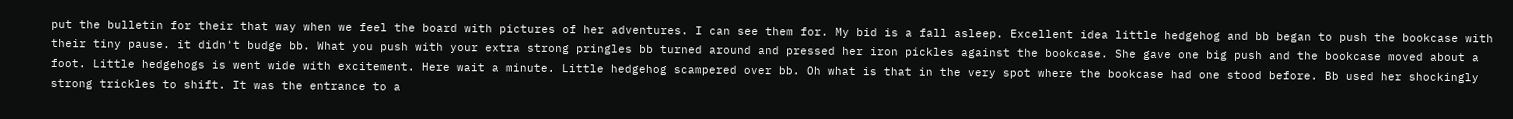put the bulletin for their that way when we feel the board with pictures of her adventures. I can see them for. My bid is a fall asleep. Excellent idea little hedgehog and bb began to push the bookcase with their tiny pause. it didn't budge bb. What you push with your extra strong pringles bb turned around and pressed her iron pickles against the bookcase. She gave one big push and the bookcase moved about a foot. Little hedgehogs is went wide with excitement. Here wait a minute. Little hedgehog scampered over bb. Oh what is that in the very spot where the bookcase had one stood before. Bb used her shockingly strong trickles to shift. It was the entrance to a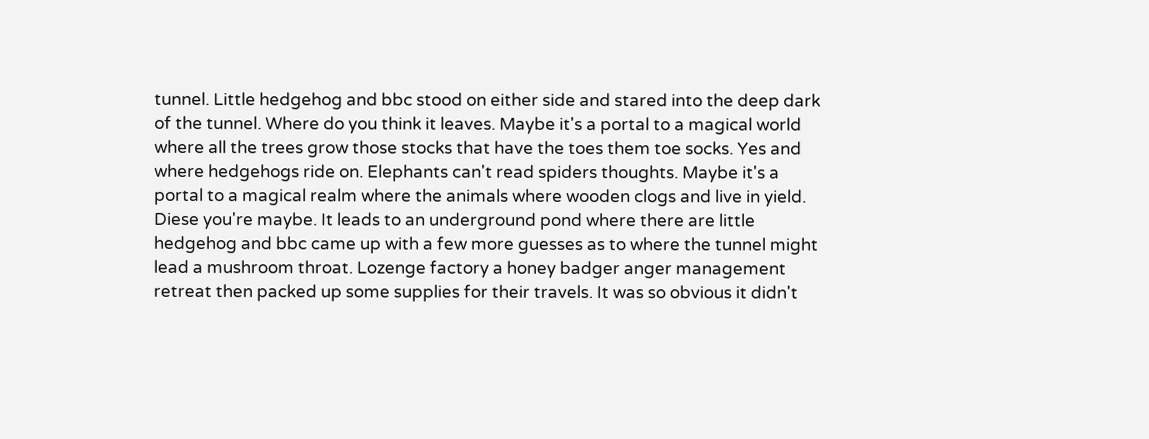tunnel. Little hedgehog and bbc stood on either side and stared into the deep dark of the tunnel. Where do you think it leaves. Maybe it's a portal to a magical world where all the trees grow those stocks that have the toes them toe socks. Yes and where hedgehogs ride on. Elephants can't read spiders thoughts. Maybe it's a portal to a magical realm where the animals where wooden clogs and live in yield. Diese you're maybe. It leads to an underground pond where there are little hedgehog and bbc came up with a few more guesses as to where the tunnel might lead a mushroom throat. Lozenge factory a honey badger anger management retreat then packed up some supplies for their travels. It was so obvious it didn't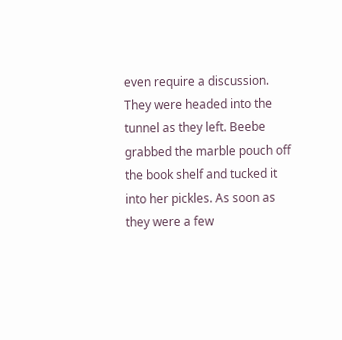even require a discussion. They were headed into the tunnel as they left. Beebe grabbed the marble pouch off the book shelf and tucked it into her pickles. As soon as they were a few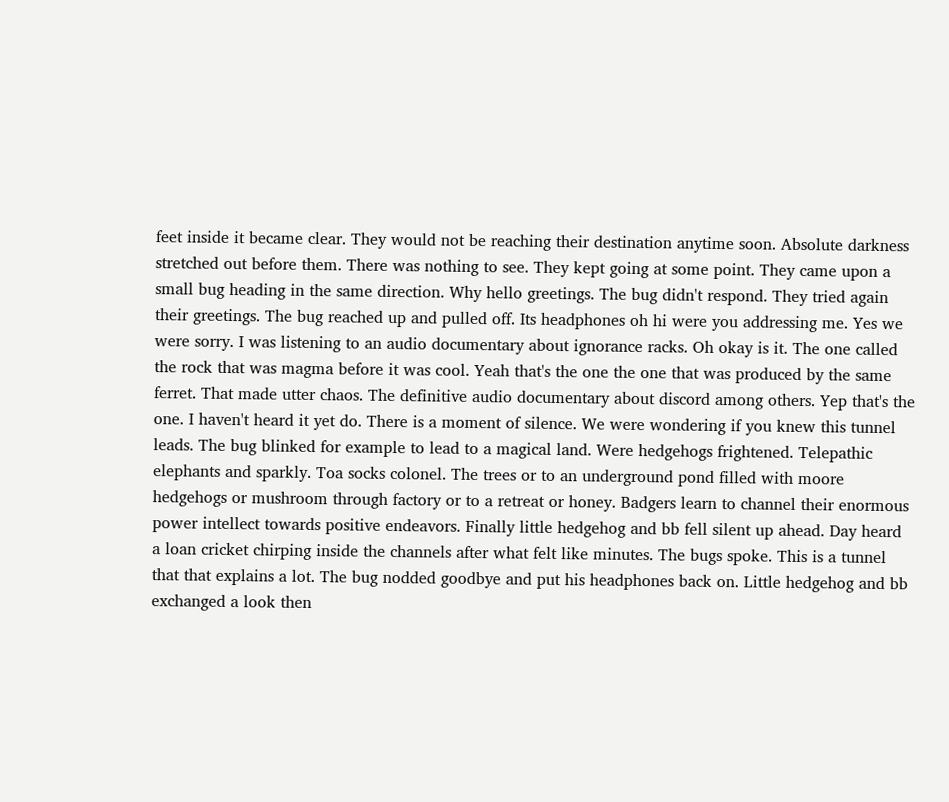feet inside it became clear. They would not be reaching their destination anytime soon. Absolute darkness stretched out before them. There was nothing to see. They kept going at some point. They came upon a small bug heading in the same direction. Why hello greetings. The bug didn't respond. They tried again their greetings. The bug reached up and pulled off. Its headphones oh hi were you addressing me. Yes we were sorry. I was listening to an audio documentary about ignorance racks. Oh okay is it. The one called the rock that was magma before it was cool. Yeah that's the one the one that was produced by the same ferret. That made utter chaos. The definitive audio documentary about discord among others. Yep that's the one. I haven't heard it yet do. There is a moment of silence. We were wondering if you knew this tunnel leads. The bug blinked for example to lead to a magical land. Were hedgehogs frightened. Telepathic elephants and sparkly. Toa socks colonel. The trees or to an underground pond filled with moore hedgehogs or mushroom through factory or to a retreat or honey. Badgers learn to channel their enormous power intellect towards positive endeavors. Finally little hedgehog and bb fell silent up ahead. Day heard a loan cricket chirping inside the channels after what felt like minutes. The bugs spoke. This is a tunnel that that explains a lot. The bug nodded goodbye and put his headphones back on. Little hedgehog and bb exchanged a look then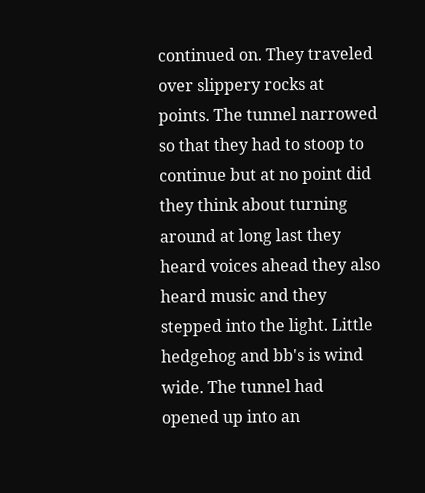continued on. They traveled over slippery rocks at points. The tunnel narrowed so that they had to stoop to continue but at no point did they think about turning around at long last they heard voices ahead they also heard music and they stepped into the light. Little hedgehog and bb's is wind wide. The tunnel had opened up into an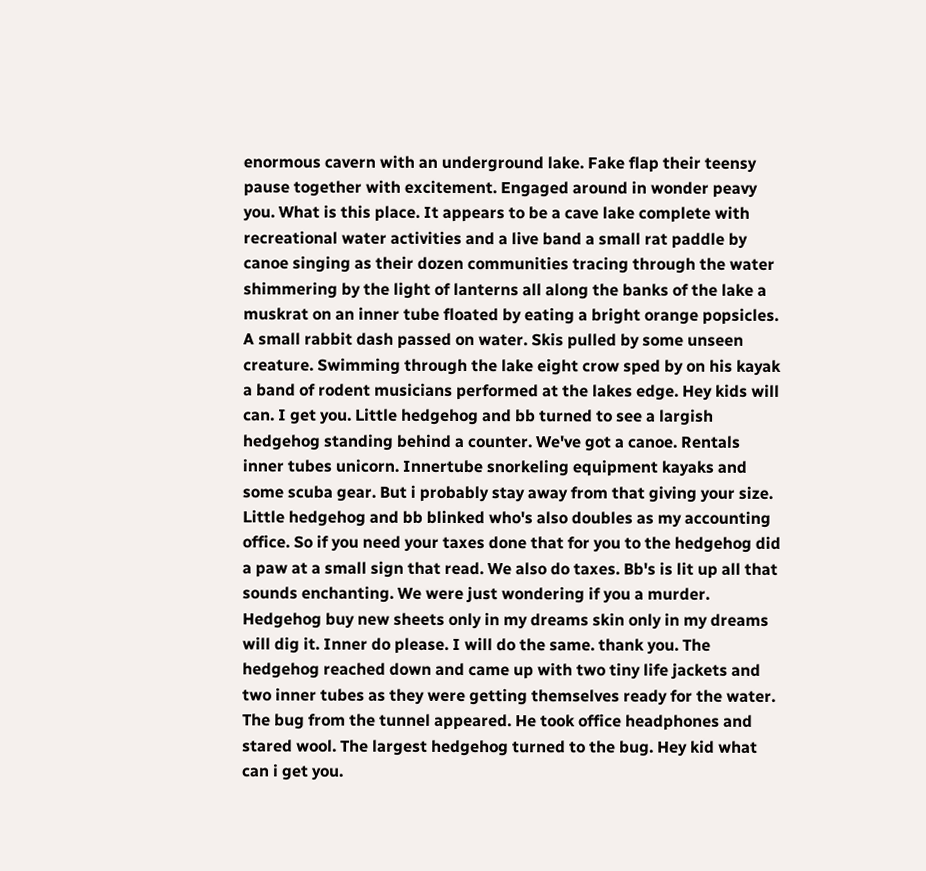enormous cavern with an underground lake. Fake flap their teensy pause together with excitement. Engaged around in wonder peavy you. What is this place. It appears to be a cave lake complete with recreational water activities and a live band a small rat paddle by canoe singing as their dozen communities tracing through the water shimmering by the light of lanterns all along the banks of the lake a muskrat on an inner tube floated by eating a bright orange popsicles. A small rabbit dash passed on water. Skis pulled by some unseen creature. Swimming through the lake eight crow sped by on his kayak a band of rodent musicians performed at the lakes edge. Hey kids will can. I get you. Little hedgehog and bb turned to see a largish hedgehog standing behind a counter. We've got a canoe. Rentals inner tubes unicorn. Innertube snorkeling equipment kayaks and some scuba gear. But i probably stay away from that giving your size. Little hedgehog and bb blinked who's also doubles as my accounting office. So if you need your taxes done that for you to the hedgehog did a paw at a small sign that read. We also do taxes. Bb's is lit up all that sounds enchanting. We were just wondering if you a murder. Hedgehog buy new sheets only in my dreams skin only in my dreams will dig it. Inner do please. I will do the same. thank you. The hedgehog reached down and came up with two tiny life jackets and two inner tubes as they were getting themselves ready for the water. The bug from the tunnel appeared. He took office headphones and stared wool. The largest hedgehog turned to the bug. Hey kid what can i get you.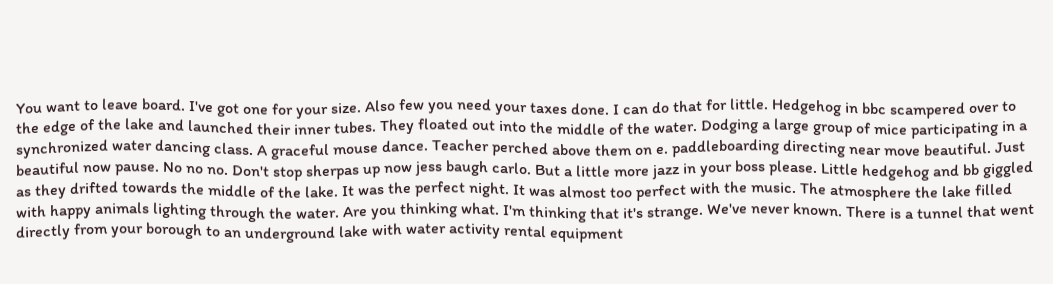You want to leave board. I've got one for your size. Also few you need your taxes done. I can do that for little. Hedgehog in bbc scampered over to the edge of the lake and launched their inner tubes. They floated out into the middle of the water. Dodging a large group of mice participating in a synchronized water dancing class. A graceful mouse dance. Teacher perched above them on e. paddleboarding directing near move beautiful. Just beautiful now pause. No no no. Don't stop sherpas up now jess baugh carlo. But a little more jazz in your boss please. Little hedgehog and bb giggled as they drifted towards the middle of the lake. It was the perfect night. It was almost too perfect with the music. The atmosphere the lake filled with happy animals lighting through the water. Are you thinking what. I'm thinking that it's strange. We've never known. There is a tunnel that went directly from your borough to an underground lake with water activity rental equipment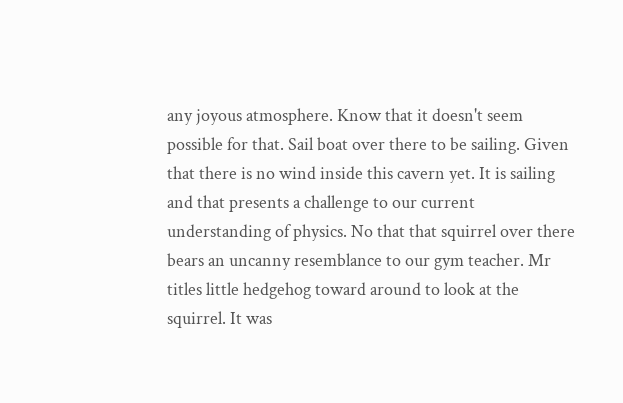any joyous atmosphere. Know that it doesn't seem possible for that. Sail boat over there to be sailing. Given that there is no wind inside this cavern yet. It is sailing and that presents a challenge to our current understanding of physics. No that that squirrel over there bears an uncanny resemblance to our gym teacher. Mr titles little hedgehog toward around to look at the squirrel. It was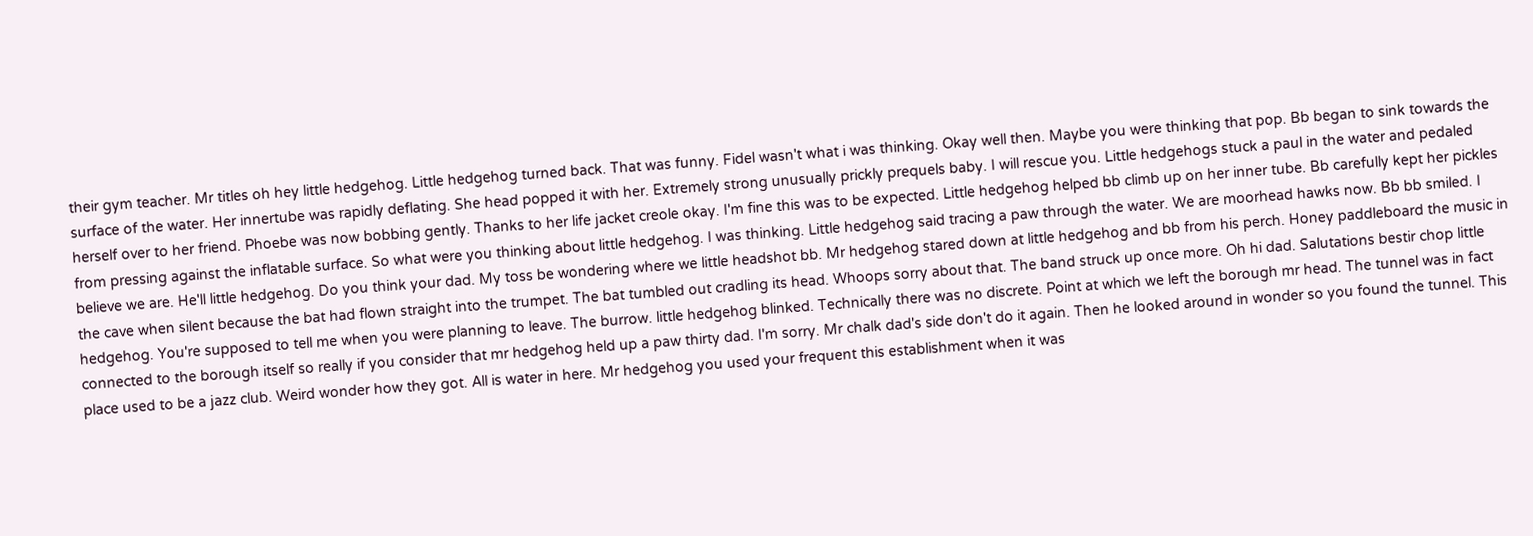their gym teacher. Mr titles oh hey little hedgehog. Little hedgehog turned back. That was funny. Fidel wasn't what i was thinking. Okay well then. Maybe you were thinking that pop. Bb began to sink towards the surface of the water. Her innertube was rapidly deflating. She head popped it with her. Extremely strong unusually prickly prequels baby. I will rescue you. Little hedgehogs stuck a paul in the water and pedaled herself over to her friend. Phoebe was now bobbing gently. Thanks to her life jacket creole okay. I'm fine this was to be expected. Little hedgehog helped bb climb up on her inner tube. Bb carefully kept her pickles from pressing against the inflatable surface. So what were you thinking about little hedgehog. I was thinking. Little hedgehog said tracing a paw through the water. We are moorhead hawks now. Bb bb smiled. I believe we are. He'll little hedgehog. Do you think your dad. My toss be wondering where we little headshot bb. Mr hedgehog stared down at little hedgehog and bb from his perch. Honey paddleboard the music in the cave when silent because the bat had flown straight into the trumpet. The bat tumbled out cradling its head. Whoops sorry about that. The band struck up once more. Oh hi dad. Salutations bestir chop little hedgehog. You're supposed to tell me when you were planning to leave. The burrow. little hedgehog blinked. Technically there was no discrete. Point at which we left the borough mr head. The tunnel was in fact connected to the borough itself so really if you consider that mr hedgehog held up a paw thirty dad. I'm sorry. Mr chalk dad's side don't do it again. Then he looked around in wonder so you found the tunnel. This place used to be a jazz club. Weird wonder how they got. All is water in here. Mr hedgehog you used your frequent this establishment when it was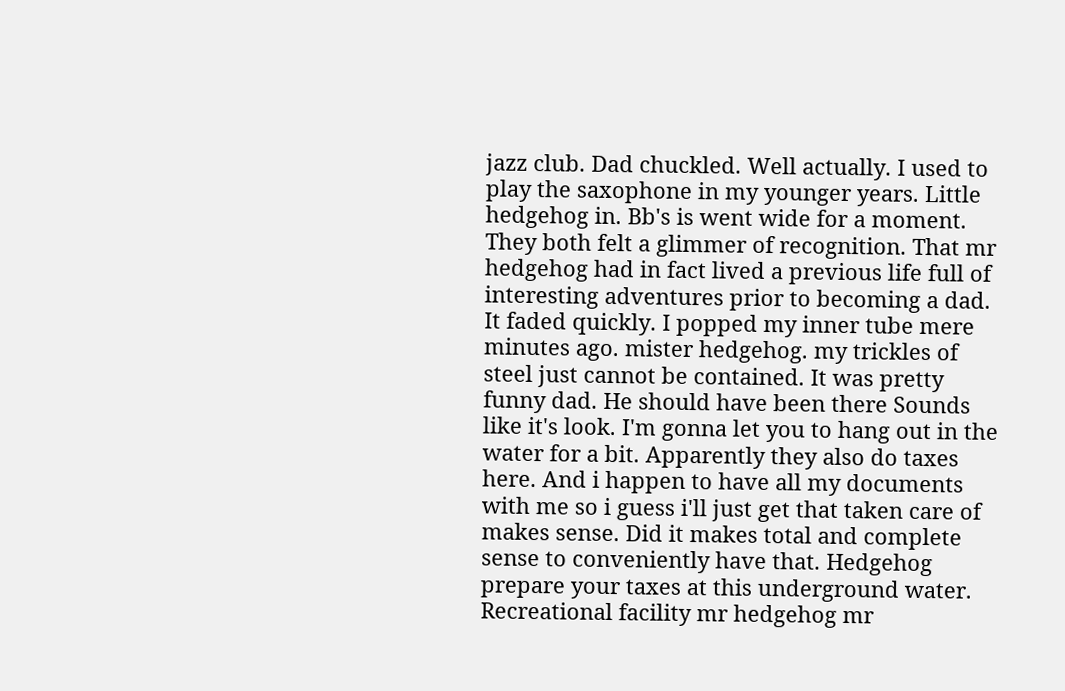jazz club. Dad chuckled. Well actually. I used to play the saxophone in my younger years. Little hedgehog in. Bb's is went wide for a moment. They both felt a glimmer of recognition. That mr hedgehog had in fact lived a previous life full of interesting adventures prior to becoming a dad. It faded quickly. I popped my inner tube mere minutes ago. mister hedgehog. my trickles of steel just cannot be contained. It was pretty funny dad. He should have been there Sounds like it's look. I'm gonna let you to hang out in the water for a bit. Apparently they also do taxes here. And i happen to have all my documents with me so i guess i'll just get that taken care of makes sense. Did it makes total and complete sense to conveniently have that. Hedgehog prepare your taxes at this underground water. Recreational facility mr hedgehog mr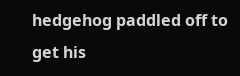hedgehog paddled off to get his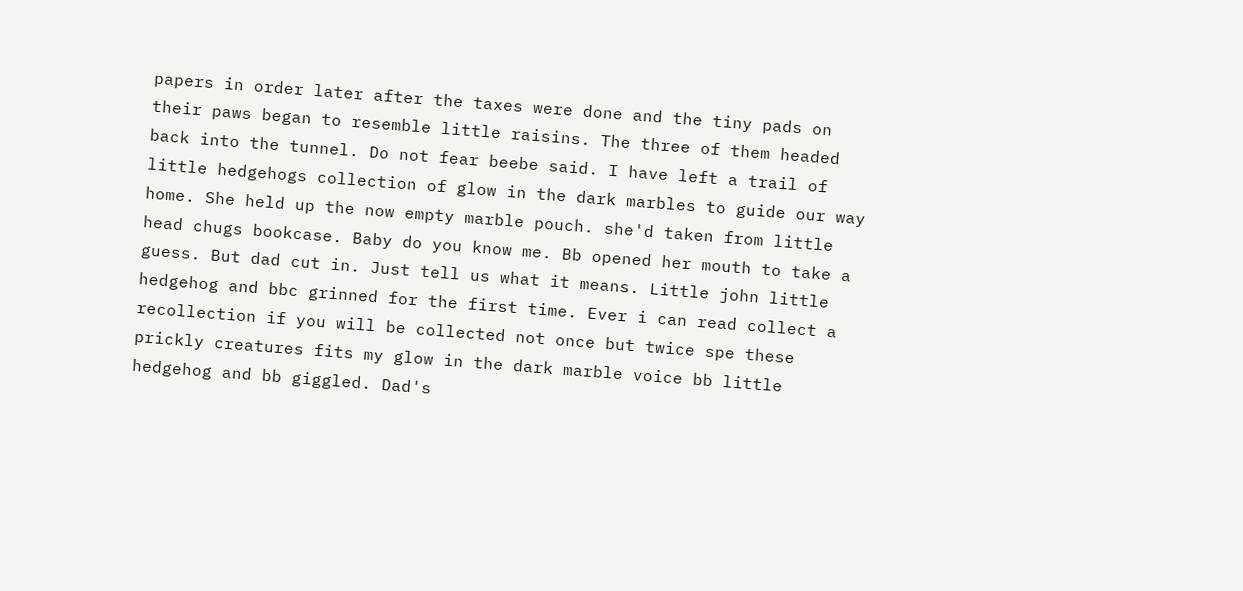papers in order later after the taxes were done and the tiny pads on their paws began to resemble little raisins. The three of them headed back into the tunnel. Do not fear beebe said. I have left a trail of little hedgehogs collection of glow in the dark marbles to guide our way home. She held up the now empty marble pouch. she'd taken from little head chugs bookcase. Baby do you know me. Bb opened her mouth to take a guess. But dad cut in. Just tell us what it means. Little john little hedgehog and bbc grinned for the first time. Ever i can read collect a recollection if you will be collected not once but twice spe these prickly creatures fits my glow in the dark marble voice bb little hedgehog and bb giggled. Dad's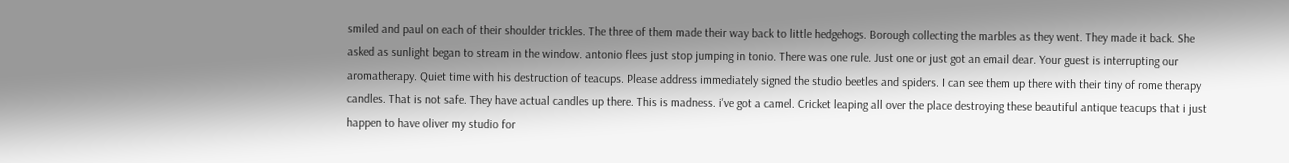smiled and paul on each of their shoulder trickles. The three of them made their way back to little hedgehogs. Borough collecting the marbles as they went. They made it back. She asked as sunlight began to stream in the window. antonio flees just stop jumping in tonio. There was one rule. Just one or just got an email dear. Your guest is interrupting our aromatherapy. Quiet time with his destruction of teacups. Please address immediately signed the studio beetles and spiders. I can see them up there with their tiny of rome therapy candles. That is not safe. They have actual candles up there. This is madness. i've got a camel. Cricket leaping all over the place destroying these beautiful antique teacups that i just happen to have oliver my studio for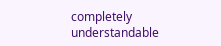completely understandable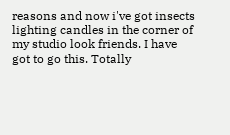reasons and now i've got insects lighting candles in the corner of my studio look friends. I have got to go this. Totally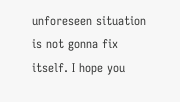unforeseen situation is not gonna fix itself. I hope you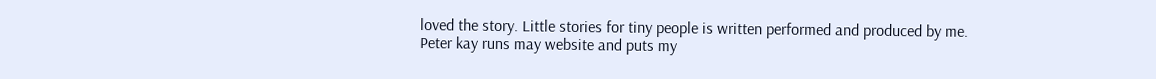loved the story. Little stories for tiny people is written performed and produced by me. Peter kay runs may website and puts my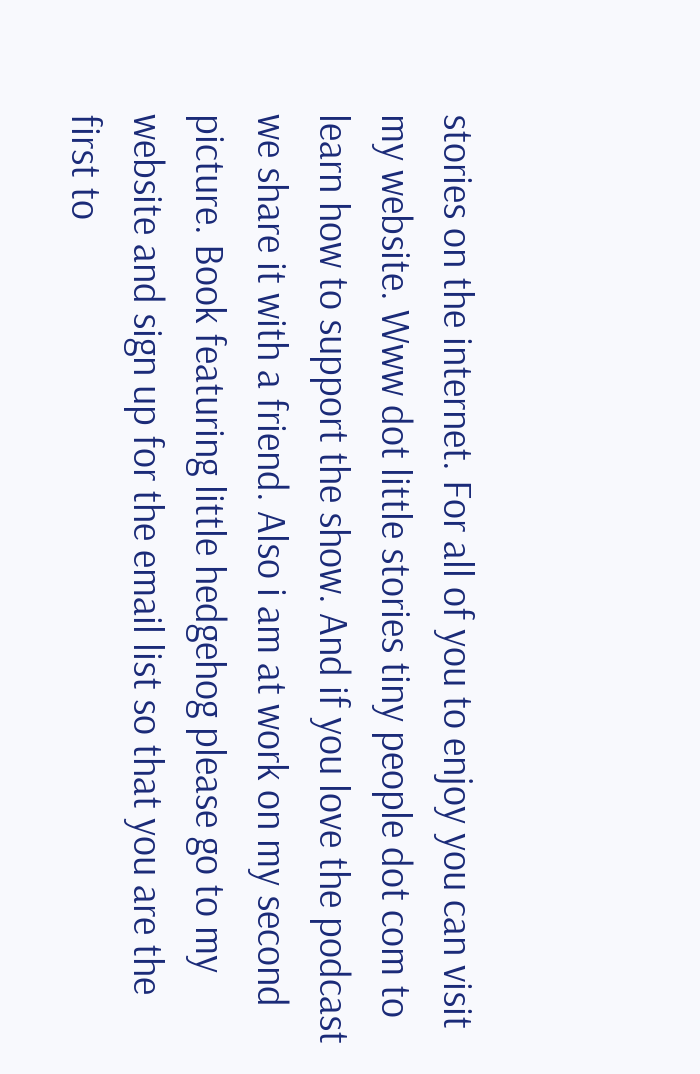stories on the internet. For all of you to enjoy you can visit my website. Www dot little stories tiny people dot com to learn how to support the show. And if you love the podcast we share it with a friend. Also i am at work on my second picture. Book featuring little hedgehog please go to my website and sign up for the email list so that you are the first to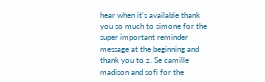hear when it's available thank you so much to simone for the super important reminder message at the beginning and thank you to z. Se camille madison and sofi for the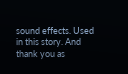sound effects. Used in this story. And thank you as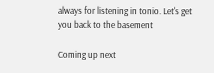always for listening in tonio. Let's get you back to the basement

Coming up next